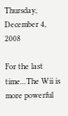Thursday, December 4, 2008

For the last time...The Wii is more powerful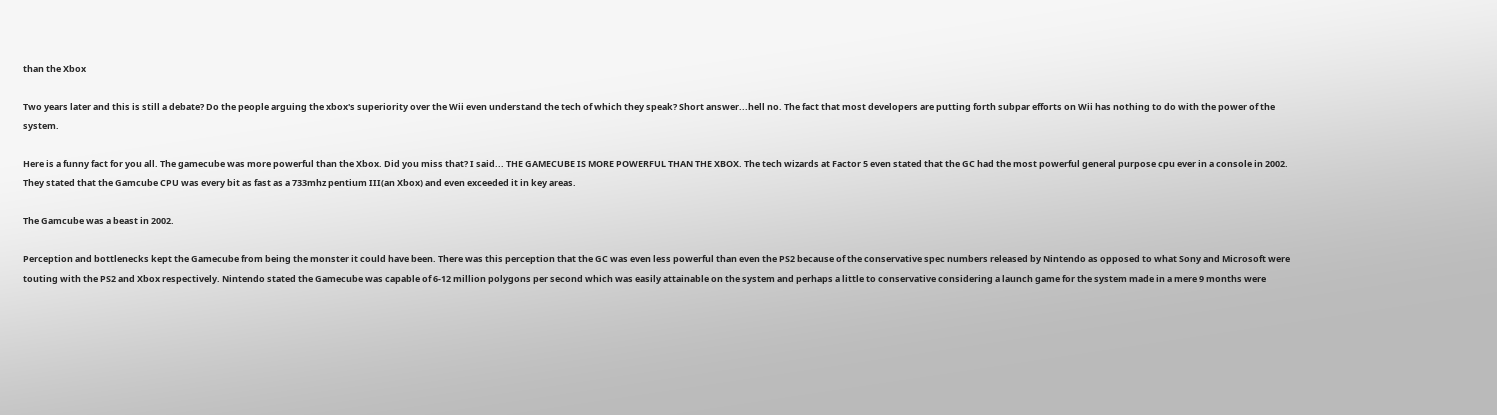than the Xbox

Two years later and this is still a debate? Do the people arguing the xbox's superiority over the Wii even understand the tech of which they speak? Short answer...hell no. The fact that most developers are putting forth subpar efforts on Wii has nothing to do with the power of the system.

Here is a funny fact for you all. The gamecube was more powerful than the Xbox. Did you miss that? I said... THE GAMECUBE IS MORE POWERFUL THAN THE XBOX. The tech wizards at Factor 5 even stated that the GC had the most powerful general purpose cpu ever in a console in 2002. They stated that the Gamcube CPU was every bit as fast as a 733mhz pentium III(an Xbox) and even exceeded it in key areas.

The Gamcube was a beast in 2002.

Perception and bottlenecks kept the Gamecube from being the monster it could have been. There was this perception that the GC was even less powerful than even the PS2 because of the conservative spec numbers released by Nintendo as opposed to what Sony and Microsoft were touting with the PS2 and Xbox respectively. Nintendo stated the Gamecube was capable of 6-12 million polygons per second which was easily attainable on the system and perhaps a little to conservative considering a launch game for the system made in a mere 9 months were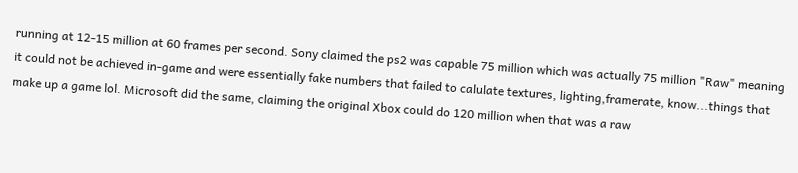running at 12-15 million at 60 frames per second. Sony claimed the ps2 was capable 75 million which was actually 75 million "Raw" meaning it could not be achieved in-game and were essentially fake numbers that failed to calulate textures, lighting,framerate, know...things that make up a game lol. Microsoft did the same, claiming the original Xbox could do 120 million when that was a raw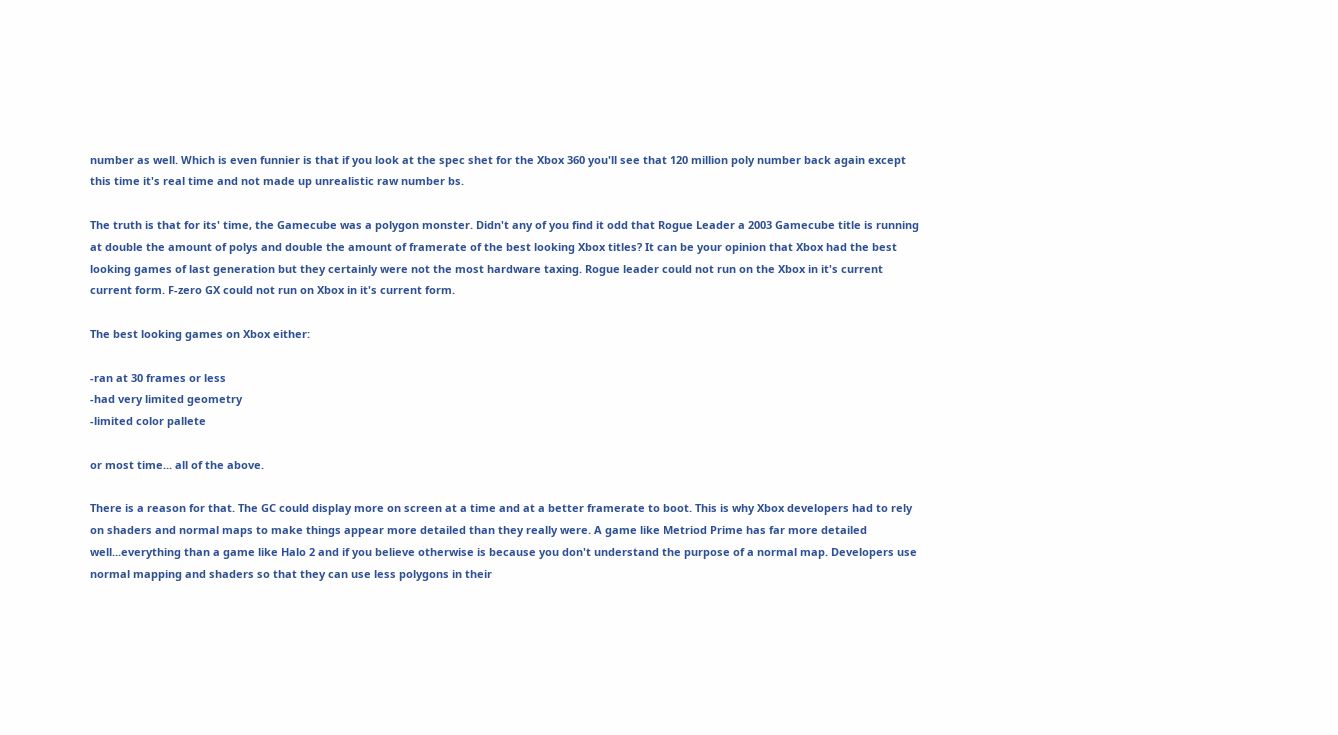number as well. Which is even funnier is that if you look at the spec shet for the Xbox 360 you'll see that 120 million poly number back again except this time it's real time and not made up unrealistic raw number bs.

The truth is that for its' time, the Gamecube was a polygon monster. Didn't any of you find it odd that Rogue Leader a 2003 Gamecube title is running at double the amount of polys and double the amount of framerate of the best looking Xbox titles? It can be your opinion that Xbox had the best looking games of last generation but they certainly were not the most hardware taxing. Rogue leader could not run on the Xbox in it's current current form. F-zero GX could not run on Xbox in it's current form.

The best looking games on Xbox either:

-ran at 30 frames or less
-had very limited geometry
-limited color pallete

or most time... all of the above.

There is a reason for that. The GC could display more on screen at a time and at a better framerate to boot. This is why Xbox developers had to rely on shaders and normal maps to make things appear more detailed than they really were. A game like Metriod Prime has far more detailed well...everything than a game like Halo 2 and if you believe otherwise is because you don't understand the purpose of a normal map. Developers use normal mapping and shaders so that they can use less polygons in their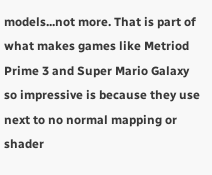models...not more. That is part of what makes games like Metriod Prime 3 and Super Mario Galaxy so impressive is because they use next to no normal mapping or shader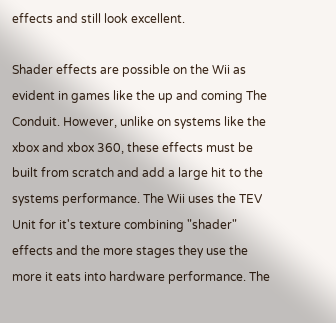effects and still look excellent.

Shader effects are possible on the Wii as evident in games like the up and coming The Conduit. However, unlike on systems like the xbox and xbox 360, these effects must be built from scratch and add a large hit to the systems performance. The Wii uses the TEV Unit for it's texture combining "shader" effects and the more stages they use the more it eats into hardware performance. The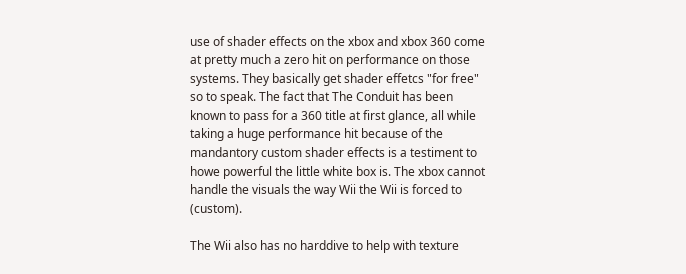use of shader effects on the xbox and xbox 360 come at pretty much a zero hit on performance on those systems. They basically get shader effetcs "for free" so to speak. The fact that The Conduit has been known to pass for a 360 title at first glance, all while taking a huge performance hit because of the mandantory custom shader effects is a testiment to howe powerful the little white box is. The xbox cannot handle the visuals the way Wii the Wii is forced to (custom).

The Wii also has no harddive to help with texture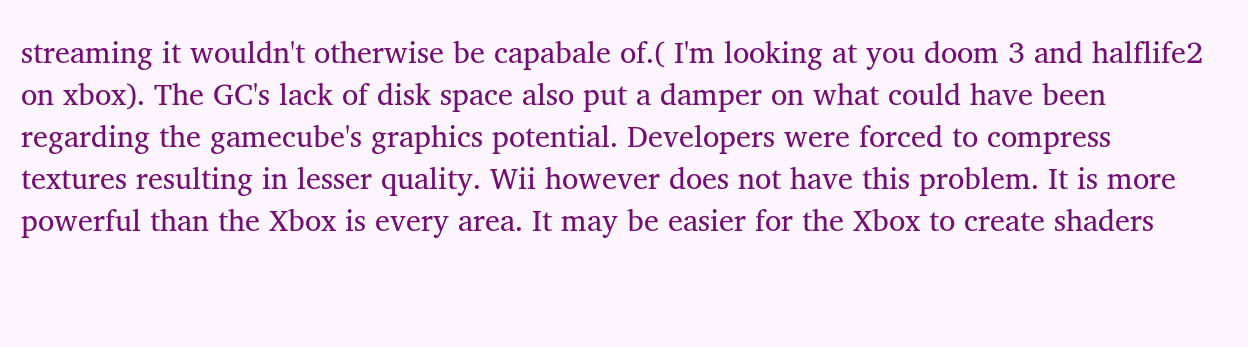streaming it wouldn't otherwise be capabale of.( I'm looking at you doom 3 and halflife2 on xbox). The GC's lack of disk space also put a damper on what could have been regarding the gamecube's graphics potential. Developers were forced to compress textures resulting in lesser quality. Wii however does not have this problem. It is more powerful than the Xbox is every area. It may be easier for the Xbox to create shaders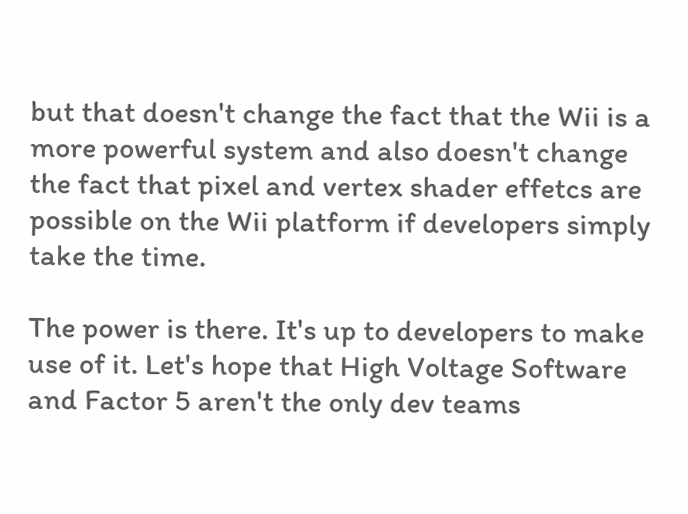but that doesn't change the fact that the Wii is a more powerful system and also doesn't change the fact that pixel and vertex shader effetcs are possible on the Wii platform if developers simply take the time.

The power is there. It's up to developers to make use of it. Let's hope that High Voltage Software and Factor 5 aren't the only dev teams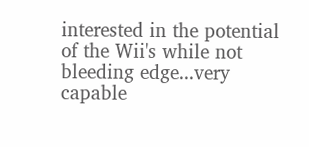interested in the potential of the Wii's while not bleeding edge...very capable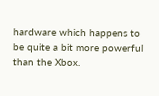hardware which happens to be quite a bit more powerful than the Xbox.